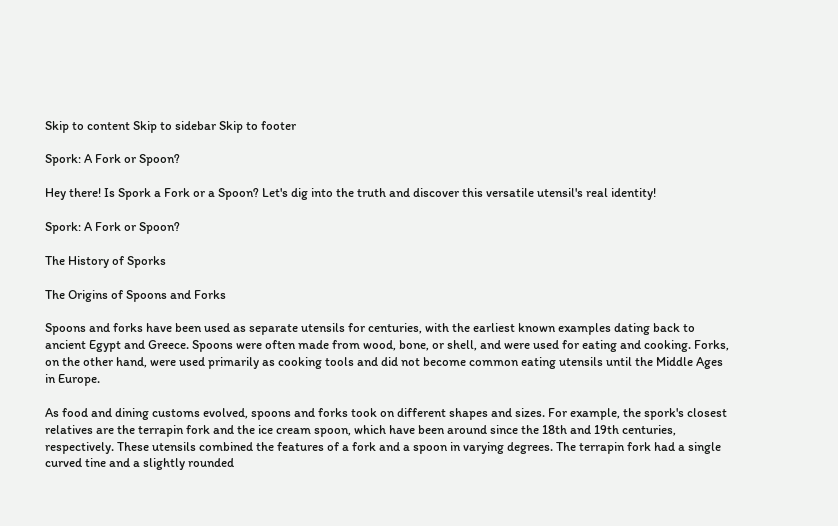Skip to content Skip to sidebar Skip to footer

Spork: A Fork or Spoon?

Hey there! Is Spork a Fork or a Spoon? Let's dig into the truth and discover this versatile utensil's real identity!

Spork: A Fork or Spoon?

The History of Sporks

The Origins of Spoons and Forks

Spoons and forks have been used as separate utensils for centuries, with the earliest known examples dating back to ancient Egypt and Greece. Spoons were often made from wood, bone, or shell, and were used for eating and cooking. Forks, on the other hand, were used primarily as cooking tools and did not become common eating utensils until the Middle Ages in Europe.

As food and dining customs evolved, spoons and forks took on different shapes and sizes. For example, the spork's closest relatives are the terrapin fork and the ice cream spoon, which have been around since the 18th and 19th centuries, respectively. These utensils combined the features of a fork and a spoon in varying degrees. The terrapin fork had a single curved tine and a slightly rounded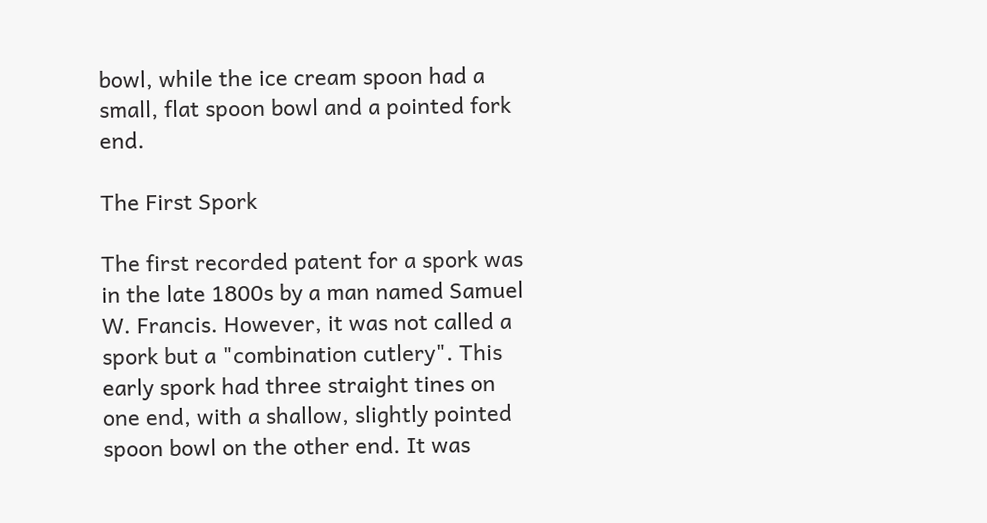bowl, while the ice cream spoon had a small, flat spoon bowl and a pointed fork end.

The First Spork

The first recorded patent for a spork was in the late 1800s by a man named Samuel W. Francis. However, it was not called a spork but a "combination cutlery". This early spork had three straight tines on one end, with a shallow, slightly pointed spoon bowl on the other end. It was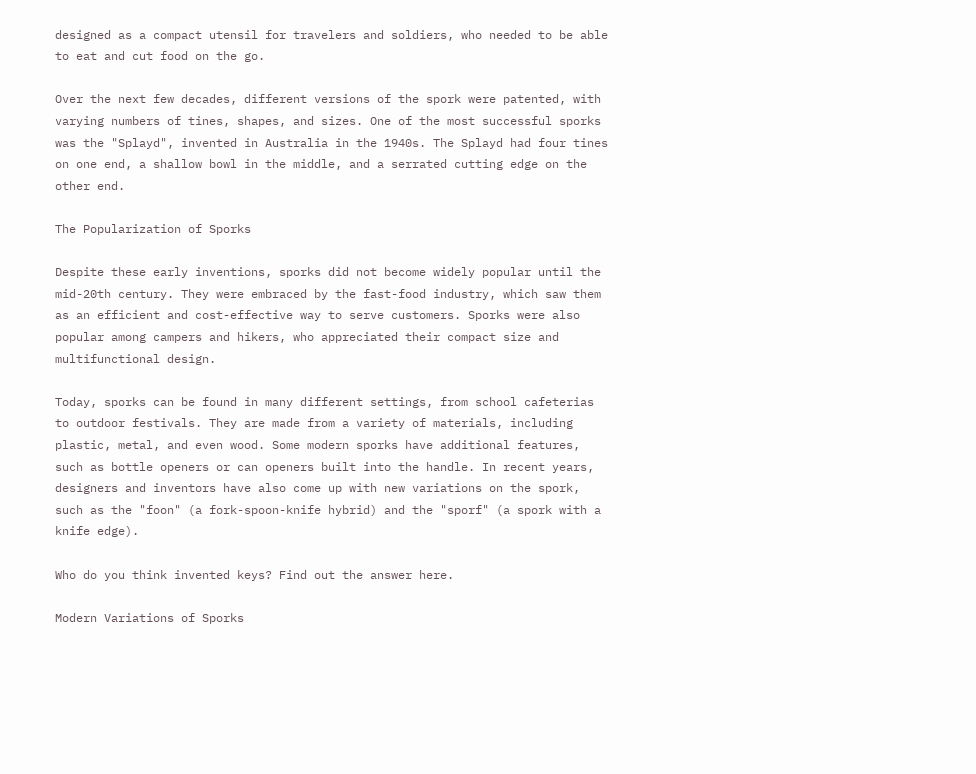designed as a compact utensil for travelers and soldiers, who needed to be able to eat and cut food on the go.

Over the next few decades, different versions of the spork were patented, with varying numbers of tines, shapes, and sizes. One of the most successful sporks was the "Splayd", invented in Australia in the 1940s. The Splayd had four tines on one end, a shallow bowl in the middle, and a serrated cutting edge on the other end.

The Popularization of Sporks

Despite these early inventions, sporks did not become widely popular until the mid-20th century. They were embraced by the fast-food industry, which saw them as an efficient and cost-effective way to serve customers. Sporks were also popular among campers and hikers, who appreciated their compact size and multifunctional design.

Today, sporks can be found in many different settings, from school cafeterias to outdoor festivals. They are made from a variety of materials, including plastic, metal, and even wood. Some modern sporks have additional features, such as bottle openers or can openers built into the handle. In recent years, designers and inventors have also come up with new variations on the spork, such as the "foon" (a fork-spoon-knife hybrid) and the "sporf" (a spork with a knife edge).

Who do you think invented keys? Find out the answer here.

Modern Variations of Sporks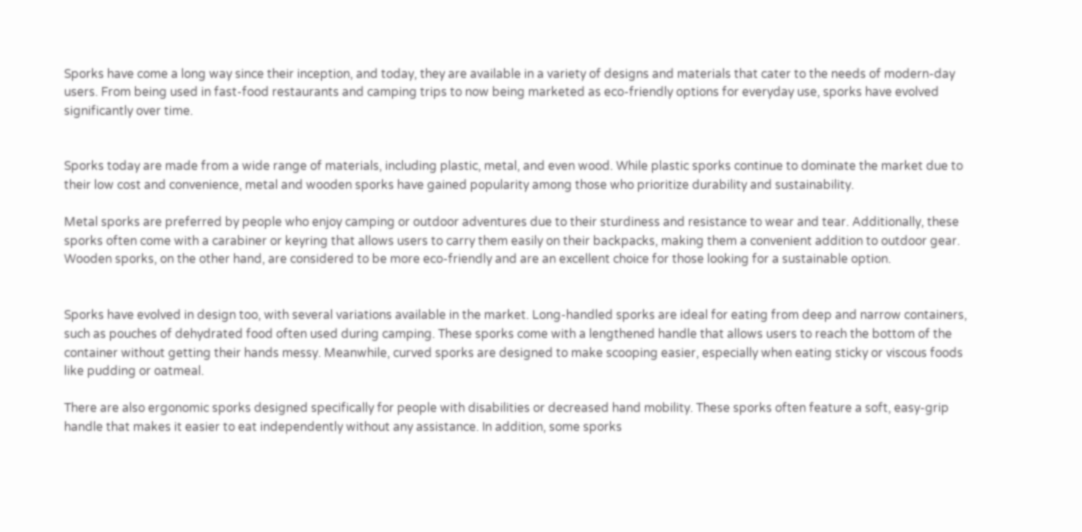Sporks have come a long way since their inception, and today, they are available in a variety of designs and materials that cater to the needs of modern-day users. From being used in fast-food restaurants and camping trips to now being marketed as eco-friendly options for everyday use, sporks have evolved significantly over time.


Sporks today are made from a wide range of materials, including plastic, metal, and even wood. While plastic sporks continue to dominate the market due to their low cost and convenience, metal and wooden sporks have gained popularity among those who prioritize durability and sustainability.

Metal sporks are preferred by people who enjoy camping or outdoor adventures due to their sturdiness and resistance to wear and tear. Additionally, these sporks often come with a carabiner or keyring that allows users to carry them easily on their backpacks, making them a convenient addition to outdoor gear. Wooden sporks, on the other hand, are considered to be more eco-friendly and are an excellent choice for those looking for a sustainable option.


Sporks have evolved in design too, with several variations available in the market. Long-handled sporks are ideal for eating from deep and narrow containers, such as pouches of dehydrated food often used during camping. These sporks come with a lengthened handle that allows users to reach the bottom of the container without getting their hands messy. Meanwhile, curved sporks are designed to make scooping easier, especially when eating sticky or viscous foods like pudding or oatmeal.

There are also ergonomic sporks designed specifically for people with disabilities or decreased hand mobility. These sporks often feature a soft, easy-grip handle that makes it easier to eat independently without any assistance. In addition, some sporks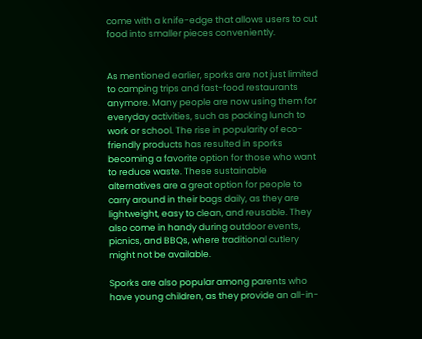come with a knife-edge that allows users to cut food into smaller pieces conveniently.


As mentioned earlier, sporks are not just limited to camping trips and fast-food restaurants anymore. Many people are now using them for everyday activities, such as packing lunch to work or school. The rise in popularity of eco-friendly products has resulted in sporks becoming a favorite option for those who want to reduce waste. These sustainable alternatives are a great option for people to carry around in their bags daily, as they are lightweight, easy to clean, and reusable. They also come in handy during outdoor events, picnics, and BBQs, where traditional cutlery might not be available.

Sporks are also popular among parents who have young children, as they provide an all-in-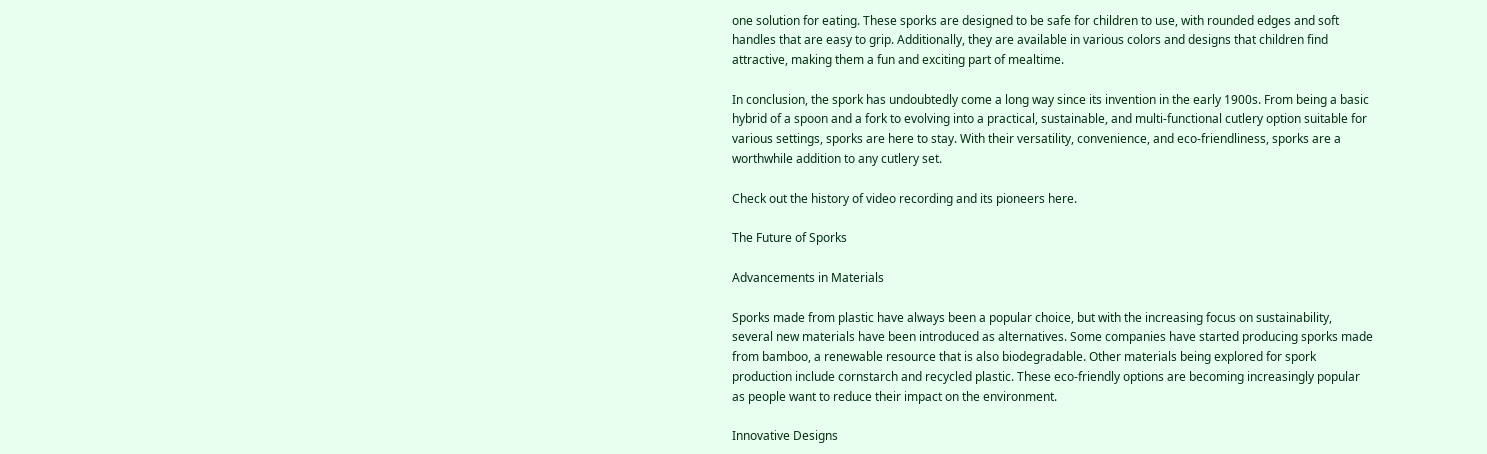one solution for eating. These sporks are designed to be safe for children to use, with rounded edges and soft handles that are easy to grip. Additionally, they are available in various colors and designs that children find attractive, making them a fun and exciting part of mealtime.

In conclusion, the spork has undoubtedly come a long way since its invention in the early 1900s. From being a basic hybrid of a spoon and a fork to evolving into a practical, sustainable, and multi-functional cutlery option suitable for various settings, sporks are here to stay. With their versatility, convenience, and eco-friendliness, sporks are a worthwhile addition to any cutlery set.

Check out the history of video recording and its pioneers here.

The Future of Sporks

Advancements in Materials

Sporks made from plastic have always been a popular choice, but with the increasing focus on sustainability, several new materials have been introduced as alternatives. Some companies have started producing sporks made from bamboo, a renewable resource that is also biodegradable. Other materials being explored for spork production include cornstarch and recycled plastic. These eco-friendly options are becoming increasingly popular as people want to reduce their impact on the environment.

Innovative Designs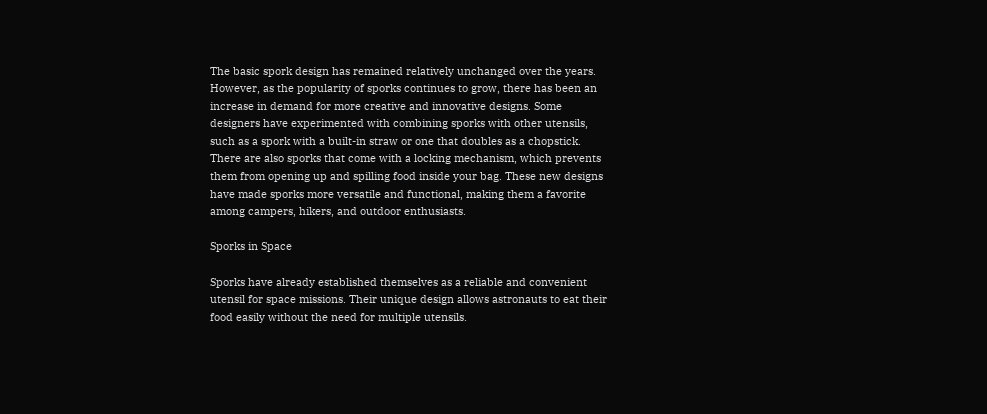The basic spork design has remained relatively unchanged over the years. However, as the popularity of sporks continues to grow, there has been an increase in demand for more creative and innovative designs. Some designers have experimented with combining sporks with other utensils, such as a spork with a built-in straw or one that doubles as a chopstick. There are also sporks that come with a locking mechanism, which prevents them from opening up and spilling food inside your bag. These new designs have made sporks more versatile and functional, making them a favorite among campers, hikers, and outdoor enthusiasts.

Sporks in Space

Sporks have already established themselves as a reliable and convenient utensil for space missions. Their unique design allows astronauts to eat their food easily without the need for multiple utensils.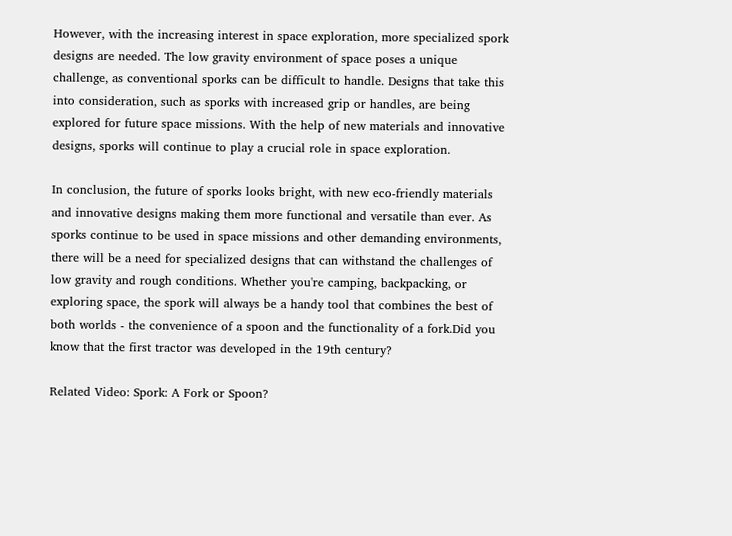However, with the increasing interest in space exploration, more specialized spork designs are needed. The low gravity environment of space poses a unique challenge, as conventional sporks can be difficult to handle. Designs that take this into consideration, such as sporks with increased grip or handles, are being explored for future space missions. With the help of new materials and innovative designs, sporks will continue to play a crucial role in space exploration.

In conclusion, the future of sporks looks bright, with new eco-friendly materials and innovative designs making them more functional and versatile than ever. As sporks continue to be used in space missions and other demanding environments, there will be a need for specialized designs that can withstand the challenges of low gravity and rough conditions. Whether you're camping, backpacking, or exploring space, the spork will always be a handy tool that combines the best of both worlds - the convenience of a spoon and the functionality of a fork.Did you know that the first tractor was developed in the 19th century?

Related Video: Spork: A Fork or Spoon?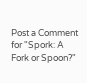Post a Comment for "Spork: A Fork or Spoon?"